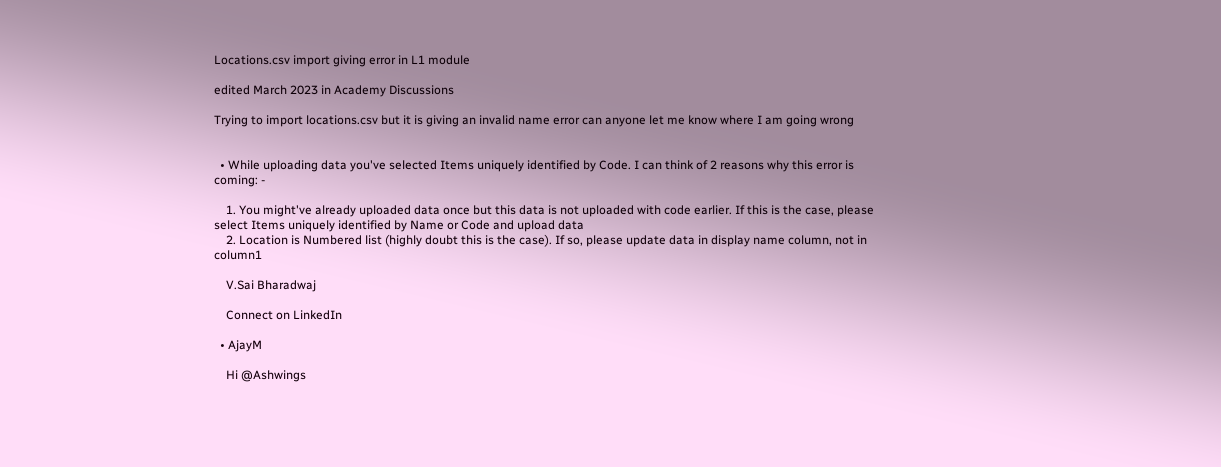Locations.csv import giving error in L1 module

edited March 2023 in Academy Discussions

Trying to import locations.csv but it is giving an invalid name error can anyone let me know where I am going wrong


  • While uploading data you've selected Items uniquely identified by Code. I can think of 2 reasons why this error is coming: -

    1. You might've already uploaded data once but this data is not uploaded with code earlier. If this is the case, please select Items uniquely identified by Name or Code and upload data
    2. Location is Numbered list (highly doubt this is the case). If so, please update data in display name column, not in column1

    V.Sai Bharadwaj

    Connect on LinkedIn

  • AjayM

    Hi @Ashwings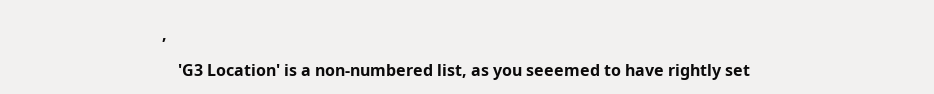,

    'G3 Location' is a non-numbered list, as you seeemed to have rightly set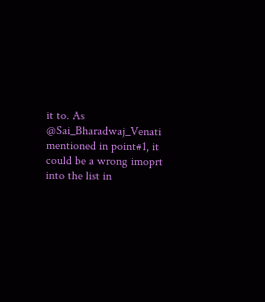it to. As @Sai_Bharadwaj_Venati mentioned in point#1, it could be a wrong imoprt into the list in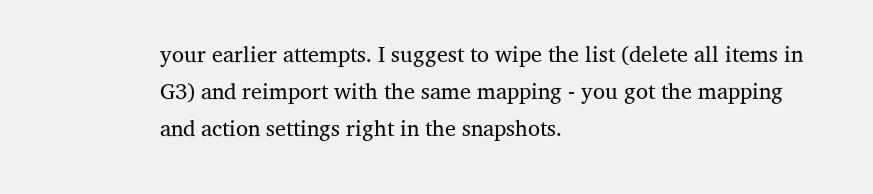your earlier attempts. I suggest to wipe the list (delete all items in G3) and reimport with the same mapping - you got the mapping and action settings right in the snapshots.